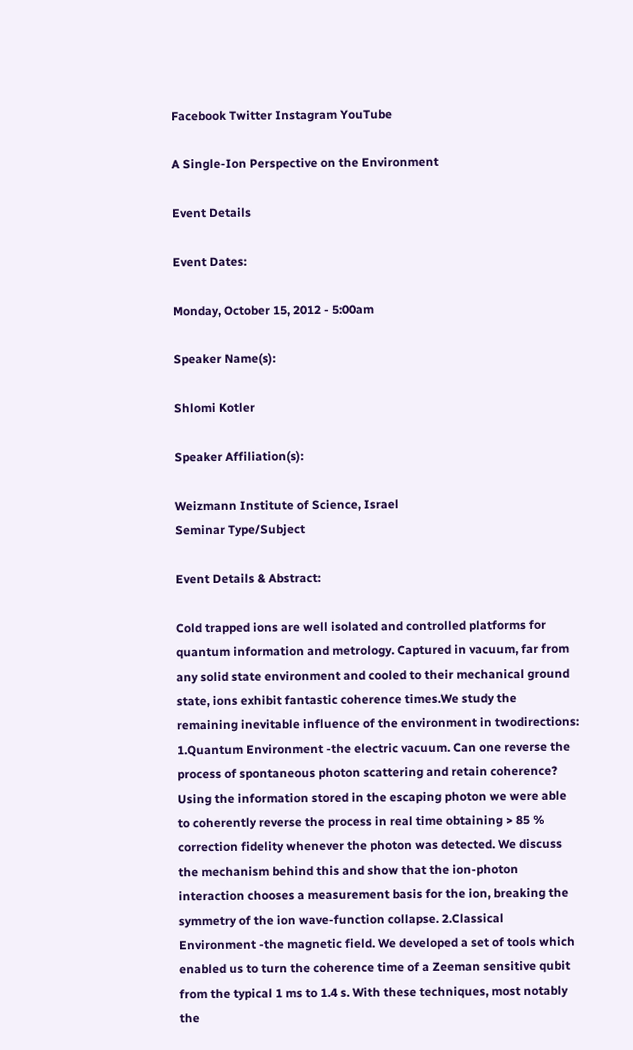Facebook Twitter Instagram YouTube

A Single-Ion Perspective on the Environment

Event Details

Event Dates:

Monday, October 15, 2012 - 5:00am

Speaker Name(s):

Shlomi Kotler

Speaker Affiliation(s):

Weizmann Institute of Science, Israel
Seminar Type/Subject

Event Details & Abstract:

Cold trapped ions are well isolated and controlled platforms for quantum information and metrology. Captured in vacuum, far from any solid state environment and cooled to their mechanical ground state, ions exhibit fantastic coherence times.We study the remaining inevitable influence of the environment in twodirections: 1.Quantum Environment -the electric vacuum. Can one reverse the process of spontaneous photon scattering and retain coherence? Using the information stored in the escaping photon we were able to coherently reverse the process in real time obtaining > 85 % correction fidelity whenever the photon was detected. We discuss the mechanism behind this and show that the ion-photon interaction chooses a measurement basis for the ion, breaking the symmetry of the ion wave-function collapse. 2.Classical Environment -the magnetic field. We developed a set of tools which enabled us to turn the coherence time of a Zeeman sensitive qubit from the typical 1 ms to 1.4 s. With these techniques, most notably the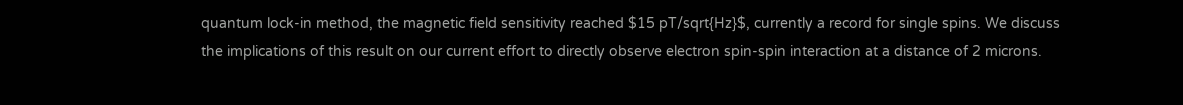quantum lock-in method, the magnetic field sensitivity reached $15 pT/sqrt{Hz}$, currently a record for single spins. We discuss the implications of this result on our current effort to directly observe electron spin-spin interaction at a distance of 2 microns.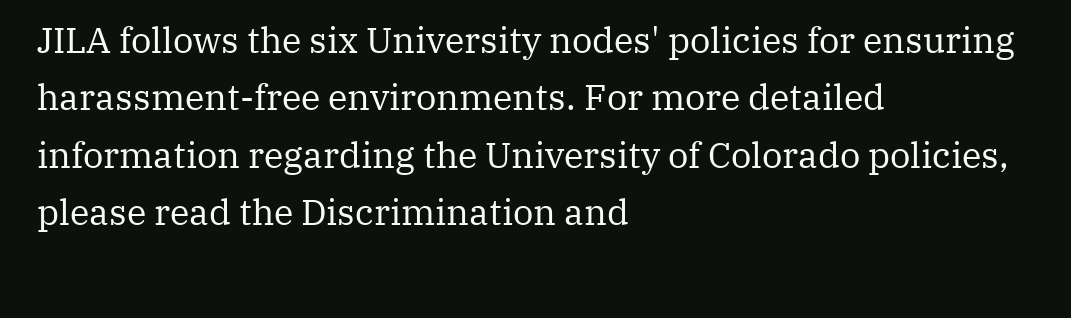JILA follows the six University nodes' policies for ensuring harassment-free environments. For more detailed information regarding the University of Colorado policies, please read the Discrimination and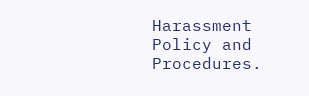Harassment Policy and Procedures.